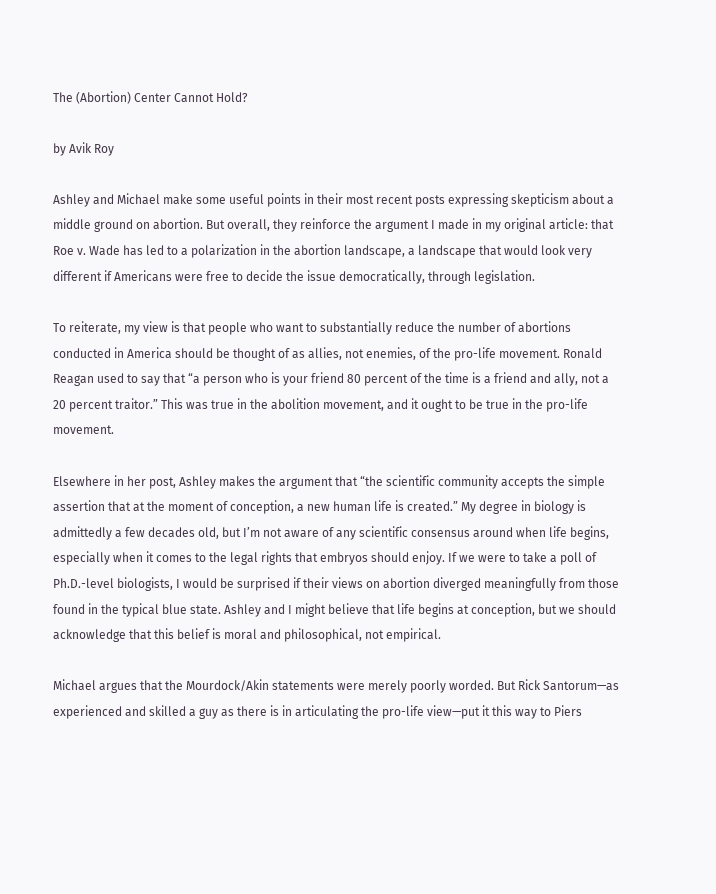The (Abortion) Center Cannot Hold?

by Avik Roy

Ashley and Michael make some useful points in their most recent posts expressing skepticism about a middle ground on abortion. But overall, they reinforce the argument I made in my original article: that Roe v. Wade has led to a polarization in the abortion landscape, a landscape that would look very different if Americans were free to decide the issue democratically, through legislation.

To reiterate, my view is that people who want to substantially reduce the number of abortions conducted in America should be thought of as allies, not enemies, of the pro-life movement. Ronald Reagan used to say that “a person who is your friend 80 percent of the time is a friend and ally, not a 20 percent traitor.” This was true in the abolition movement, and it ought to be true in the pro-life movement.

Elsewhere in her post, Ashley makes the argument that “the scientific community accepts the simple assertion that at the moment of conception, a new human life is created.” My degree in biology is admittedly a few decades old, but I’m not aware of any scientific consensus around when life begins, especially when it comes to the legal rights that embryos should enjoy. If we were to take a poll of Ph.D.-level biologists, I would be surprised if their views on abortion diverged meaningfully from those found in the typical blue state. Ashley and I might believe that life begins at conception, but we should acknowledge that this belief is moral and philosophical, not empirical.

Michael argues that the Mourdock/Akin statements were merely poorly worded. But Rick Santorum—as experienced and skilled a guy as there is in articulating the pro-life view—put it this way to Piers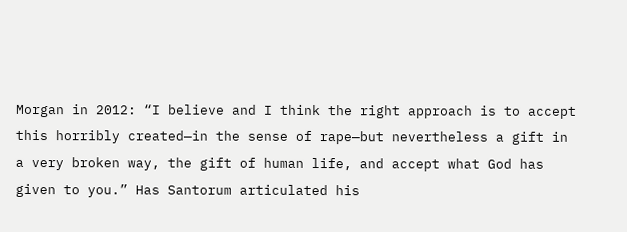Morgan in 2012: “I believe and I think the right approach is to accept this horribly created—in the sense of rape—but nevertheless a gift in a very broken way, the gift of human life, and accept what God has given to you.” Has Santorum articulated his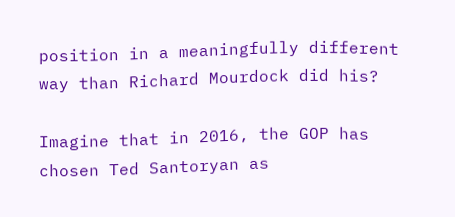position in a meaningfully different way than Richard Mourdock did his?

Imagine that in 2016, the GOP has chosen Ted Santoryan as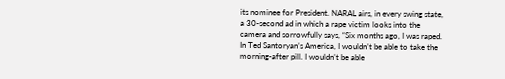its nominee for President. NARAL airs, in every swing state, a 30-second ad in which a rape victim looks into the camera and sorrowfully says, “Six months ago, I was raped. In Ted Santoryan’s America, I wouldn’t be able to take the morning-after pill. I wouldn’t be able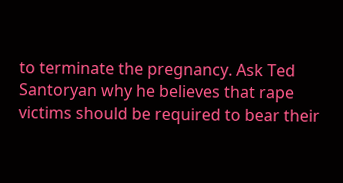to terminate the pregnancy. Ask Ted Santoryan why he believes that rape victims should be required to bear their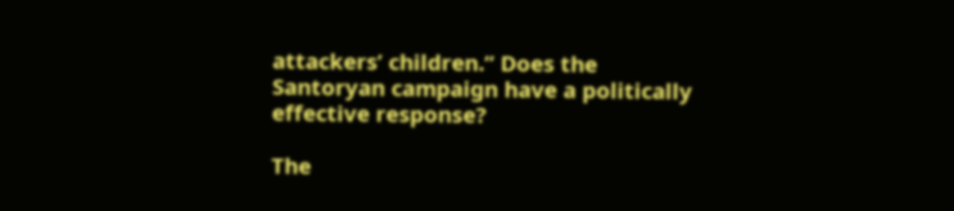attackers’ children.” Does the Santoryan campaign have a politically effective response?

The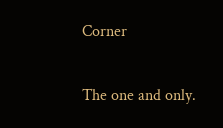Corner

The one and only.